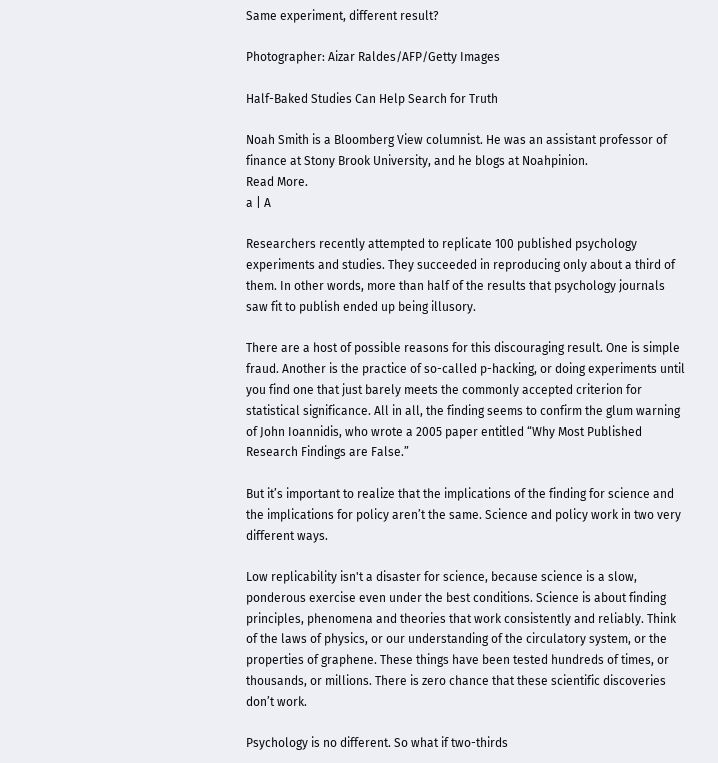Same experiment, different result?

Photographer: Aizar Raldes/AFP/Getty Images

Half-Baked Studies Can Help Search for Truth

Noah Smith is a Bloomberg View columnist. He was an assistant professor of finance at Stony Brook University, and he blogs at Noahpinion.
Read More.
a | A

Researchers recently attempted to replicate 100 published psychology experiments and studies. They succeeded in reproducing only about a third of them. In other words, more than half of the results that psychology journals saw fit to publish ended up being illusory.

There are a host of possible reasons for this discouraging result. One is simple fraud. Another is the practice of so-called p-hacking, or doing experiments until you find one that just barely meets the commonly accepted criterion for statistical significance. All in all, the finding seems to confirm the glum warning of John Ioannidis, who wrote a 2005 paper entitled “Why Most Published Research Findings are False.”

But it’s important to realize that the implications of the finding for science and the implications for policy aren’t the same. Science and policy work in two very different ways.

Low replicability isn't a disaster for science, because science is a slow, ponderous exercise even under the best conditions. Science is about finding principles, phenomena and theories that work consistently and reliably. Think of the laws of physics, or our understanding of the circulatory system, or the properties of graphene. These things have been tested hundreds of times, or thousands, or millions. There is zero chance that these scientific discoveries don’t work.

Psychology is no different. So what if two-thirds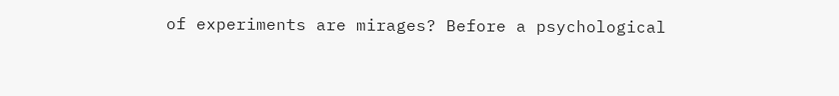of experiments are mirages? Before a psychological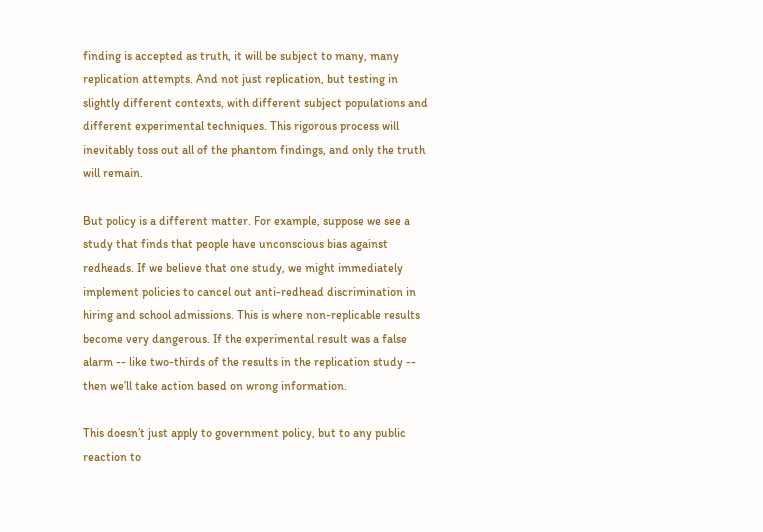finding is accepted as truth, it will be subject to many, many replication attempts. And not just replication, but testing in slightly different contexts, with different subject populations and different experimental techniques. This rigorous process will inevitably toss out all of the phantom findings, and only the truth will remain.

But policy is a different matter. For example, suppose we see a study that finds that people have unconscious bias against redheads. If we believe that one study, we might immediately implement policies to cancel out anti-redhead discrimination in hiring and school admissions. This is where non-replicable results become very dangerous. If the experimental result was a false alarm -- like two-thirds of the results in the replication study -- then we’ll take action based on wrong information.

This doesn’t just apply to government policy, but to any public reaction to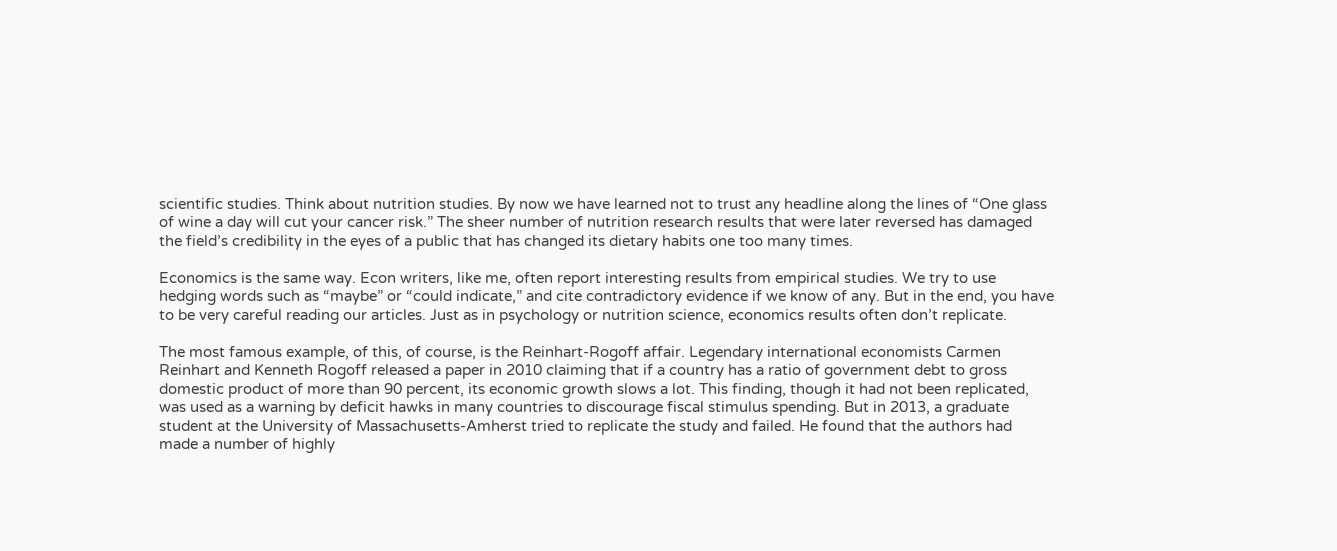scientific studies. Think about nutrition studies. By now we have learned not to trust any headline along the lines of “One glass of wine a day will cut your cancer risk.” The sheer number of nutrition research results that were later reversed has damaged the field’s credibility in the eyes of a public that has changed its dietary habits one too many times.

Economics is the same way. Econ writers, like me, often report interesting results from empirical studies. We try to use hedging words such as “maybe” or “could indicate,” and cite contradictory evidence if we know of any. But in the end, you have to be very careful reading our articles. Just as in psychology or nutrition science, economics results often don’t replicate.

The most famous example, of this, of course, is the Reinhart-Rogoff affair. Legendary international economists Carmen Reinhart and Kenneth Rogoff released a paper in 2010 claiming that if a country has a ratio of government debt to gross domestic product of more than 90 percent, its economic growth slows a lot. This finding, though it had not been replicated, was used as a warning by deficit hawks in many countries to discourage fiscal stimulus spending. But in 2013, a graduate student at the University of Massachusetts-Amherst tried to replicate the study and failed. He found that the authors had made a number of highly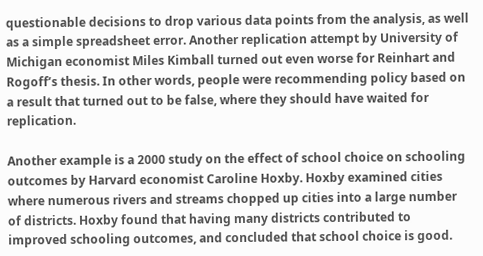questionable decisions to drop various data points from the analysis, as well as a simple spreadsheet error. Another replication attempt by University of Michigan economist Miles Kimball turned out even worse for Reinhart and Rogoff’s thesis. In other words, people were recommending policy based on a result that turned out to be false, where they should have waited for replication.

Another example is a 2000 study on the effect of school choice on schooling outcomes by Harvard economist Caroline Hoxby. Hoxby examined cities where numerous rivers and streams chopped up cities into a large number of districts. Hoxby found that having many districts contributed to improved schooling outcomes, and concluded that school choice is good.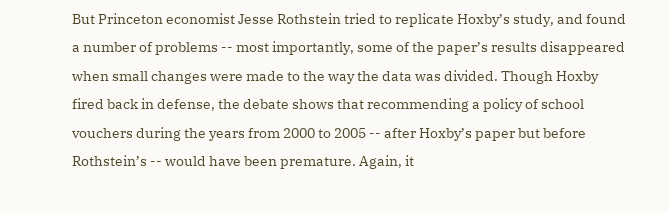But Princeton economist Jesse Rothstein tried to replicate Hoxby’s study, and found a number of problems -- most importantly, some of the paper’s results disappeared when small changes were made to the way the data was divided. Though Hoxby fired back in defense, the debate shows that recommending a policy of school vouchers during the years from 2000 to 2005 -- after Hoxby’s paper but before Rothstein’s -- would have been premature. Again, it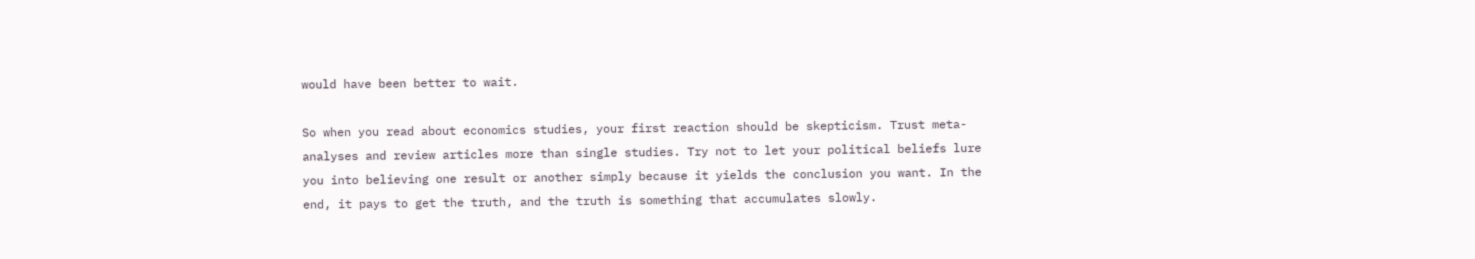would have been better to wait.

So when you read about economics studies, your first reaction should be skepticism. Trust meta-analyses and review articles more than single studies. Try not to let your political beliefs lure you into believing one result or another simply because it yields the conclusion you want. In the end, it pays to get the truth, and the truth is something that accumulates slowly.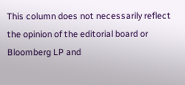This column does not necessarily reflect the opinion of the editorial board or Bloomberg LP and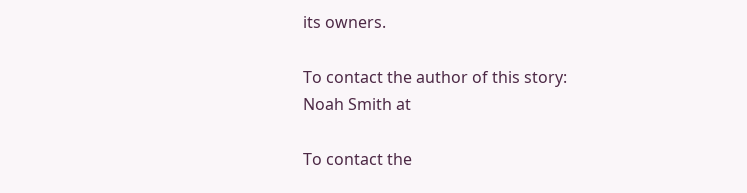its owners.

To contact the author of this story:
Noah Smith at

To contact the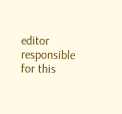editor responsible for this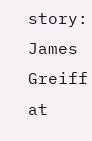story:
James Greiff at